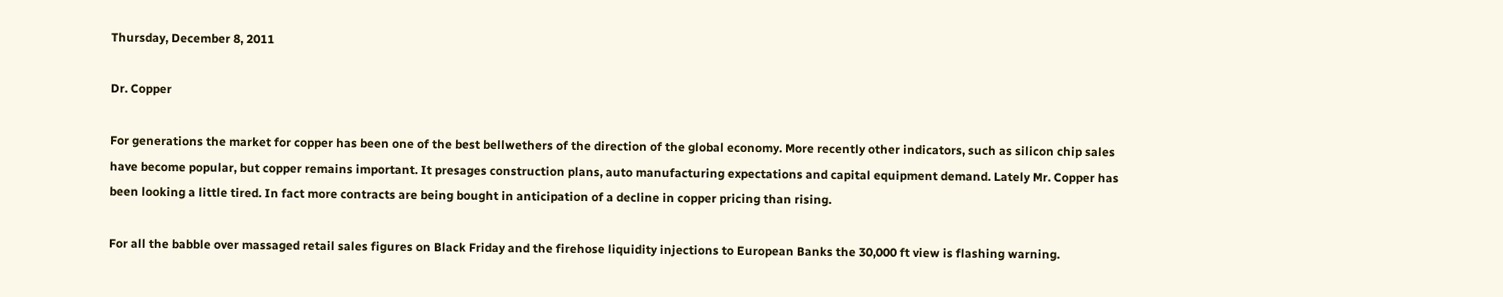Thursday, December 8, 2011

Dr. Copper

For generations the market for copper has been one of the best bellwethers of the direction of the global economy. More recently other indicators, such as silicon chip sales have become popular, but copper remains important. It presages construction plans, auto manufacturing expectations and capital equipment demand. Lately Mr. Copper has been looking a little tired. In fact more contracts are being bought in anticipation of a decline in copper pricing than rising.

For all the babble over massaged retail sales figures on Black Friday and the firehose liquidity injections to European Banks the 30,000 ft view is flashing warning.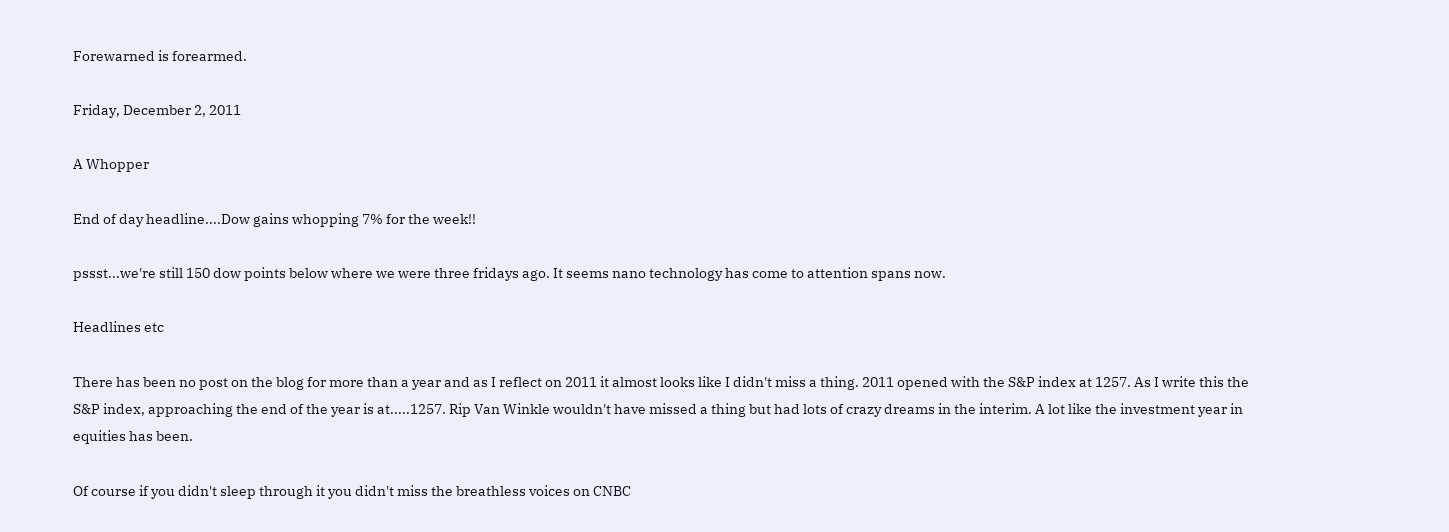Forewarned is forearmed.

Friday, December 2, 2011

A Whopper

End of day headline....Dow gains whopping 7% for the week!!

pssst...we're still 150 dow points below where we were three fridays ago. It seems nano technology has come to attention spans now.

Headlines etc

There has been no post on the blog for more than a year and as I reflect on 2011 it almost looks like I didn't miss a thing. 2011 opened with the S&P index at 1257. As I write this the S&P index, approaching the end of the year is at.....1257. Rip Van Winkle wouldn't have missed a thing but had lots of crazy dreams in the interim. A lot like the investment year in equities has been.

Of course if you didn't sleep through it you didn't miss the breathless voices on CNBC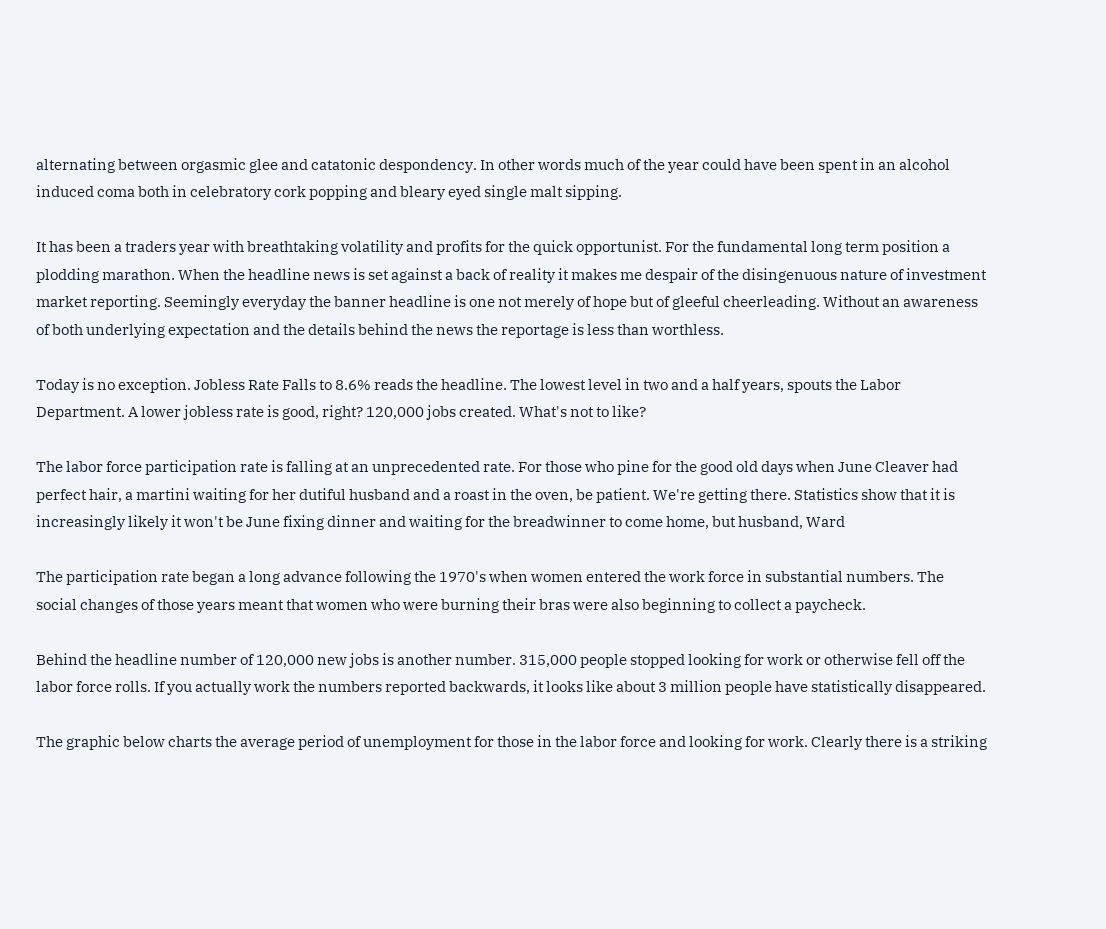alternating between orgasmic glee and catatonic despondency. In other words much of the year could have been spent in an alcohol induced coma both in celebratory cork popping and bleary eyed single malt sipping.

It has been a traders year with breathtaking volatility and profits for the quick opportunist. For the fundamental long term position a plodding marathon. When the headline news is set against a back of reality it makes me despair of the disingenuous nature of investment market reporting. Seemingly everyday the banner headline is one not merely of hope but of gleeful cheerleading. Without an awareness of both underlying expectation and the details behind the news the reportage is less than worthless.

Today is no exception. Jobless Rate Falls to 8.6% reads the headline. The lowest level in two and a half years, spouts the Labor Department. A lower jobless rate is good, right? 120,000 jobs created. What's not to like?

The labor force participation rate is falling at an unprecedented rate. For those who pine for the good old days when June Cleaver had perfect hair, a martini waiting for her dutiful husband and a roast in the oven, be patient. We're getting there. Statistics show that it is increasingly likely it won't be June fixing dinner and waiting for the breadwinner to come home, but husband, Ward

The participation rate began a long advance following the 1970's when women entered the work force in substantial numbers. The social changes of those years meant that women who were burning their bras were also beginning to collect a paycheck.

Behind the headline number of 120,000 new jobs is another number. 315,000 people stopped looking for work or otherwise fell off the labor force rolls. If you actually work the numbers reported backwards, it looks like about 3 million people have statistically disappeared.

The graphic below charts the average period of unemployment for those in the labor force and looking for work. Clearly there is a striking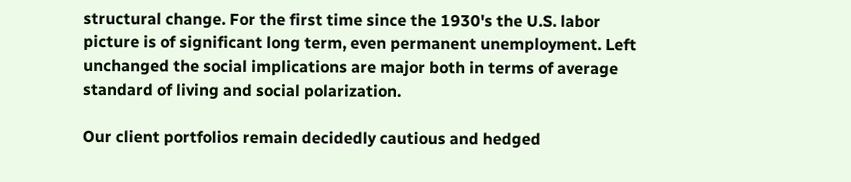structural change. For the first time since the 1930's the U.S. labor picture is of significant long term, even permanent unemployment. Left unchanged the social implications are major both in terms of average standard of living and social polarization.

Our client portfolios remain decidedly cautious and hedged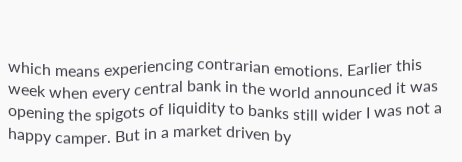which means experiencing contrarian emotions. Earlier this week when every central bank in the world announced it was opening the spigots of liquidity to banks still wider I was not a happy camper. But in a market driven by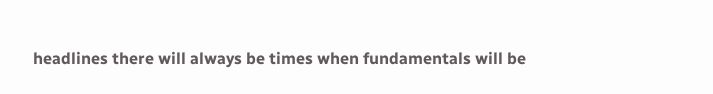headlines there will always be times when fundamentals will be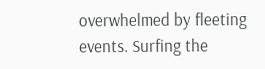overwhelmed by fleeting events. Surfing the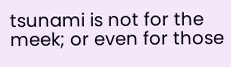tsunami is not for the meek; or even for those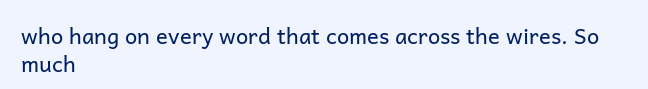who hang on every word that comes across the wires. So much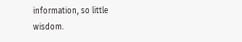information, so little wisdom.